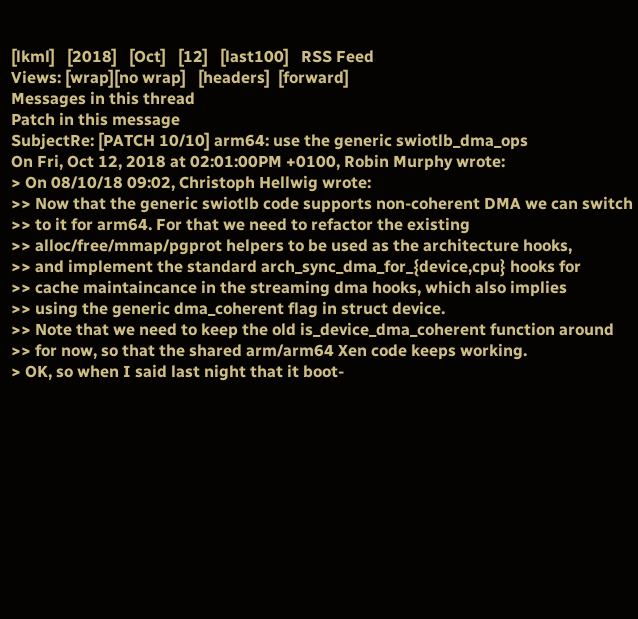[lkml]   [2018]   [Oct]   [12]   [last100]   RSS Feed
Views: [wrap][no wrap]   [headers]  [forward]
Messages in this thread
Patch in this message
SubjectRe: [PATCH 10/10] arm64: use the generic swiotlb_dma_ops
On Fri, Oct 12, 2018 at 02:01:00PM +0100, Robin Murphy wrote:
> On 08/10/18 09:02, Christoph Hellwig wrote:
>> Now that the generic swiotlb code supports non-coherent DMA we can switch
>> to it for arm64. For that we need to refactor the existing
>> alloc/free/mmap/pgprot helpers to be used as the architecture hooks,
>> and implement the standard arch_sync_dma_for_{device,cpu} hooks for
>> cache maintaincance in the streaming dma hooks, which also implies
>> using the generic dma_coherent flag in struct device.
>> Note that we need to keep the old is_device_dma_coherent function around
>> for now, so that the shared arm/arm64 Xen code keeps working.
> OK, so when I said last night that it boot-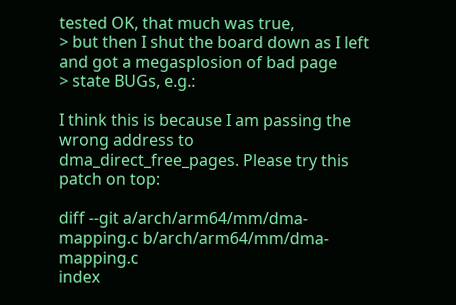tested OK, that much was true,
> but then I shut the board down as I left and got a megasplosion of bad page
> state BUGs, e.g.:

I think this is because I am passing the wrong address to
dma_direct_free_pages. Please try this patch on top:

diff --git a/arch/arm64/mm/dma-mapping.c b/arch/arm64/mm/dma-mapping.c
index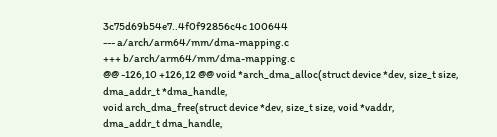3c75d69b54e7..4f0f92856c4c 100644
--- a/arch/arm64/mm/dma-mapping.c
+++ b/arch/arm64/mm/dma-mapping.c
@@ -126,10 +126,12 @@ void *arch_dma_alloc(struct device *dev, size_t size, dma_addr_t *dma_handle,
void arch_dma_free(struct device *dev, size_t size, void *vaddr,
dma_addr_t dma_handle,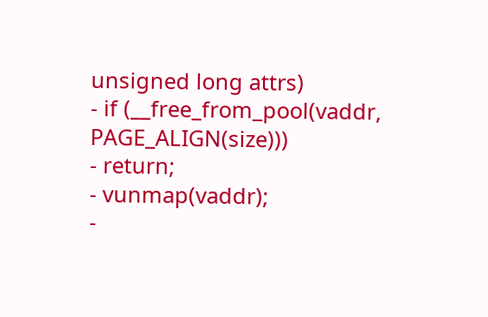unsigned long attrs)
- if (__free_from_pool(vaddr, PAGE_ALIGN(size)))
- return;
- vunmap(vaddr);
-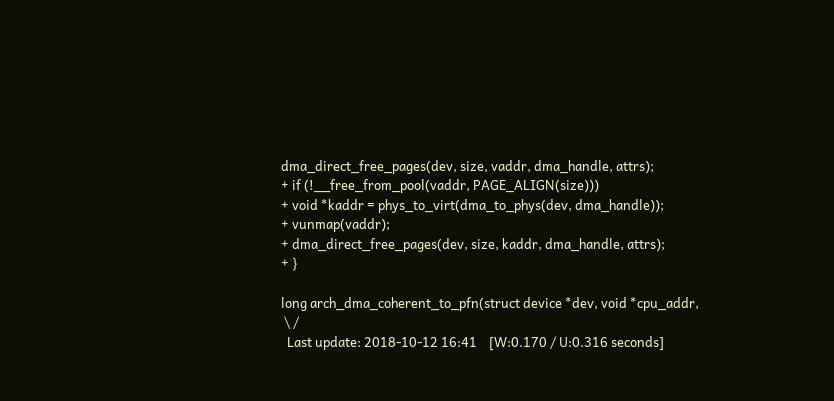dma_direct_free_pages(dev, size, vaddr, dma_handle, attrs);
+ if (!__free_from_pool(vaddr, PAGE_ALIGN(size)))
+ void *kaddr = phys_to_virt(dma_to_phys(dev, dma_handle));
+ vunmap(vaddr);
+ dma_direct_free_pages(dev, size, kaddr, dma_handle, attrs);
+ }

long arch_dma_coherent_to_pfn(struct device *dev, void *cpu_addr,
 \ /
  Last update: 2018-10-12 16:41    [W:0.170 / U:0.316 seconds]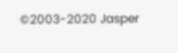©2003-2020 Jasper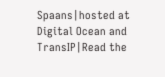Spaans|hosted at Digital Ocean and TransIP|Read the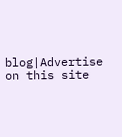blog|Advertise on this site